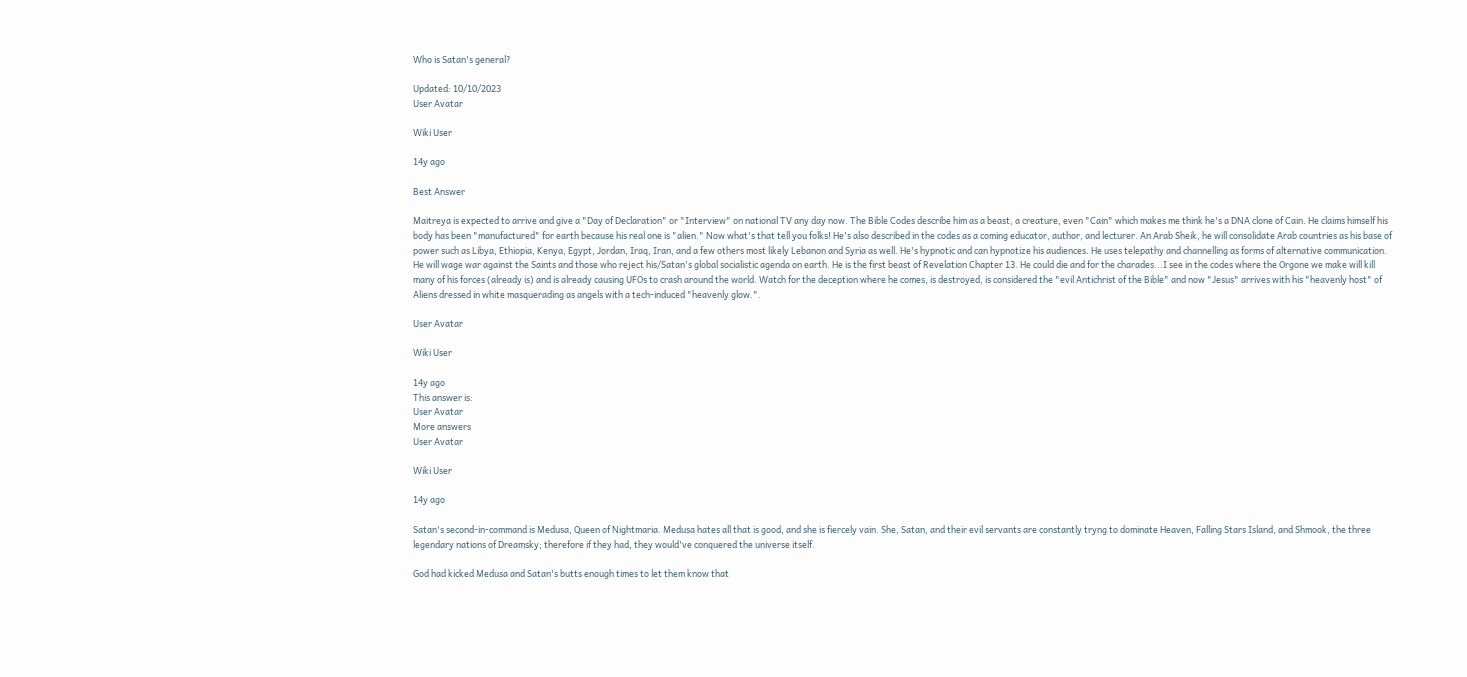Who is Satan's general?

Updated: 10/10/2023
User Avatar

Wiki User

14y ago

Best Answer

Maitreya is expected to arrive and give a "Day of Declaration" or "Interview" on national TV any day now. The Bible Codes describe him as a beast, a creature, even "Cain" which makes me think he's a DNA clone of Cain. He claims himself his body has been "manufactured" for earth because his real one is "alien." Now what's that tell you folks! He's also described in the codes as a coming educator, author, and lecturer. An Arab Sheik, he will consolidate Arab countries as his base of power such as Libya, Ethiopia, Kenya, Egypt, Jordan, Iraq, Iran, and a few others most likely Lebanon and Syria as well. He's hypnotic and can hypnotize his audiences. He uses telepathy and channelling as forms of alternative communication. He will wage war against the Saints and those who reject his/Satan's global socialistic agenda on earth. He is the first beast of Revelation Chapter 13. He could die and for the charades...I see in the codes where the Orgone we make will kill many of his forces (already is) and is already causing UFOs to crash around the world. Watch for the deception where he comes, is destroyed, is considered the "evil Antichrist of the Bible" and now "Jesus" arrives with his "heavenly host" of Aliens dressed in white masquerading as angels with a tech-induced "heavenly glow.".

User Avatar

Wiki User

14y ago
This answer is:
User Avatar
More answers
User Avatar

Wiki User

14y ago

Satan's second-in-command is Medusa, Queen of Nightmaria. Medusa hates all that is good, and she is fiercely vain. She, Satan, and their evil servants are constantly tryng to dominate Heaven, Falling Stars Island, and Shmook, the three legendary nations of Dreamsky; therefore if they had, they would've conquered the universe itself.

God had kicked Medusa and Satan's butts enough times to let them know that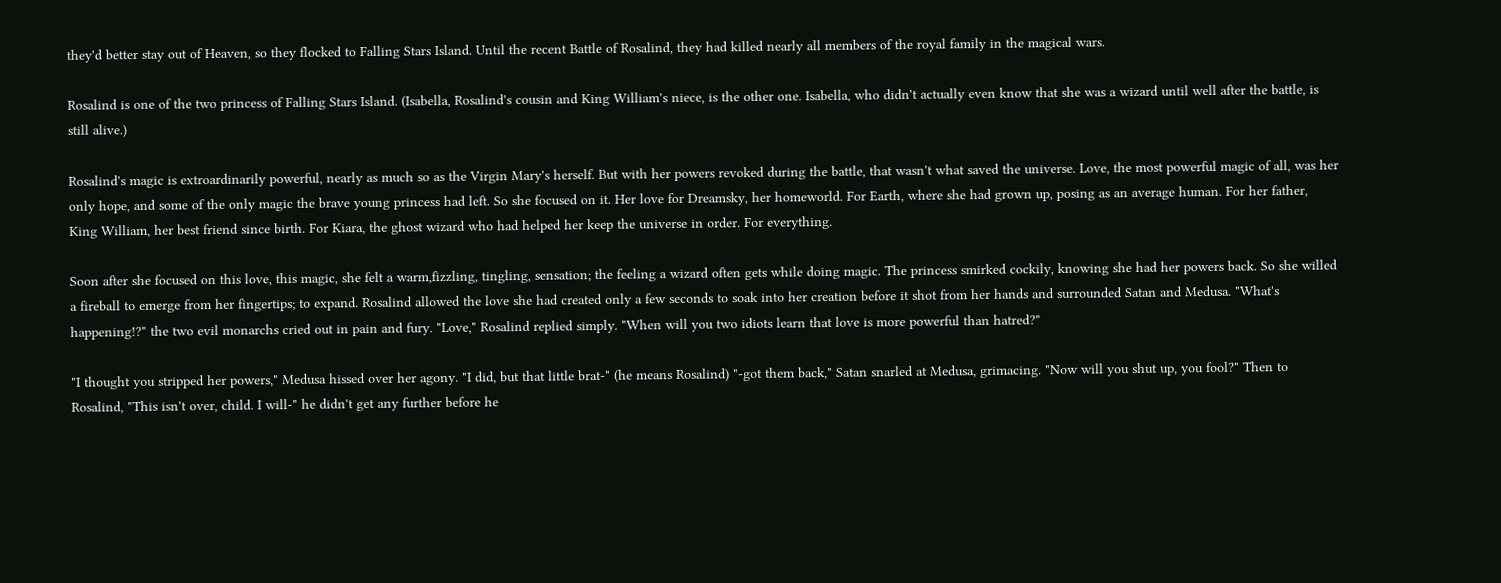they'd better stay out of Heaven, so they flocked to Falling Stars Island. Until the recent Battle of Rosalind, they had killed nearly all members of the royal family in the magical wars.

Rosalind is one of the two princess of Falling Stars Island. (Isabella, Rosalind's cousin and King William's niece, is the other one. Isabella, who didn't actually even know that she was a wizard until well after the battle, is still alive.)

Rosalind's magic is extroardinarily powerful, nearly as much so as the Virgin Mary's herself. But with her powers revoked during the battle, that wasn't what saved the universe. Love, the most powerful magic of all, was her only hope, and some of the only magic the brave young princess had left. So she focused on it. Her love for Dreamsky, her homeworld. For Earth, where she had grown up, posing as an average human. For her father, King William, her best friend since birth. For Kiara, the ghost wizard who had helped her keep the universe in order. For everything.

Soon after she focused on this love, this magic, she felt a warm,fizzling, tingling, sensation; the feeling a wizard often gets while doing magic. The princess smirked cockily, knowing she had her powers back. So she willed a fireball to emerge from her fingertips; to expand. Rosalind allowed the love she had created only a few seconds to soak into her creation before it shot from her hands and surrounded Satan and Medusa. "What's happening!?" the two evil monarchs cried out in pain and fury. "Love," Rosalind replied simply. "When will you two idiots learn that love is more powerful than hatred?"

"I thought you stripped her powers," Medusa hissed over her agony. "I did, but that little brat-" (he means Rosalind) "-got them back," Satan snarled at Medusa, grimacing. "Now will you shut up, you fool?" Then to Rosalind, "This isn't over, child. I will-" he didn't get any further before he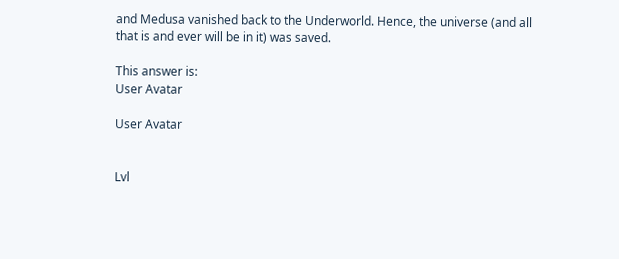and Medusa vanished back to the Underworld. Hence, the universe (and all that is and ever will be in it) was saved.

This answer is:
User Avatar

User Avatar


Lvl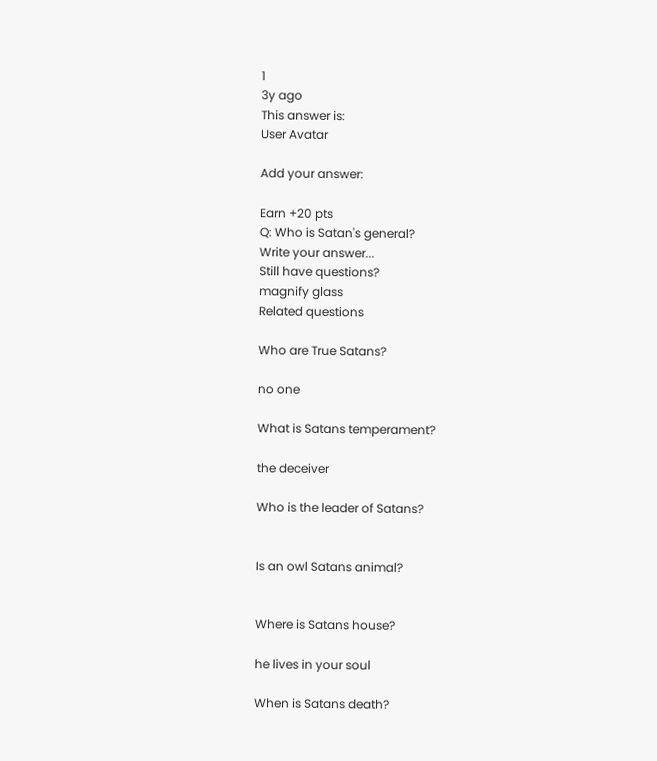1
3y ago
This answer is:
User Avatar

Add your answer:

Earn +20 pts
Q: Who is Satan's general?
Write your answer...
Still have questions?
magnify glass
Related questions

Who are True Satans?

no one

What is Satans temperament?

the deceiver

Who is the leader of Satans?


Is an owl Satans animal?


Where is Satans house?

he lives in your soul

When is Satans death?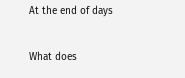At the end of days

What does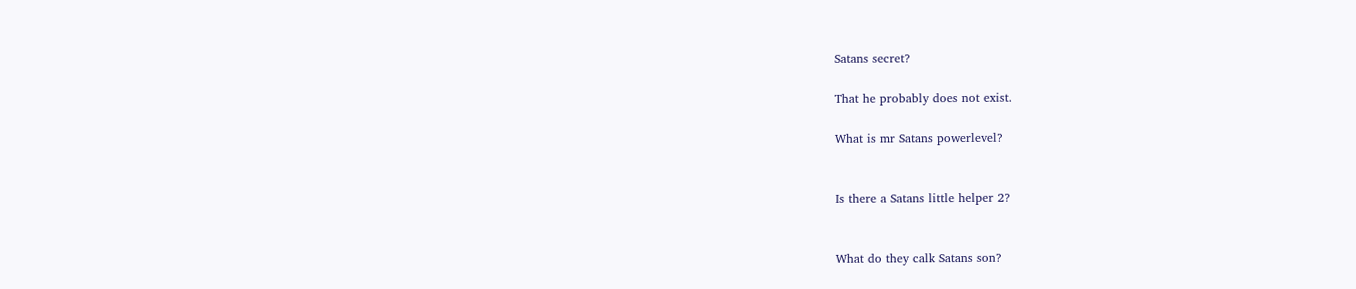Satans secret?

That he probably does not exist.

What is mr Satans powerlevel?


Is there a Satans little helper 2?


What do they calk Satans son?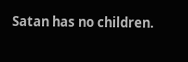Satan has no children.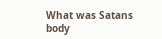What was Satans body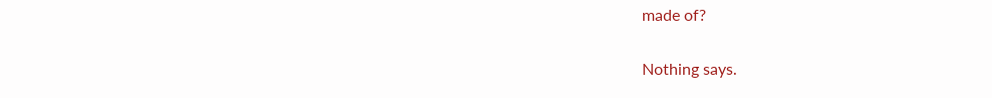made of?

Nothing says.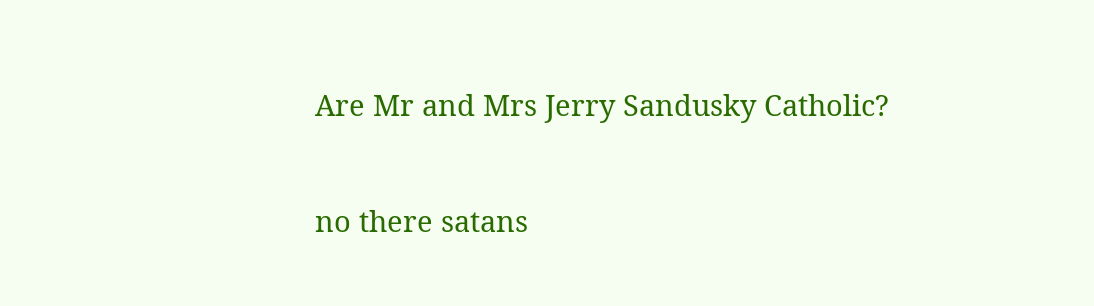Are Mr and Mrs Jerry Sandusky Catholic?

no there satans